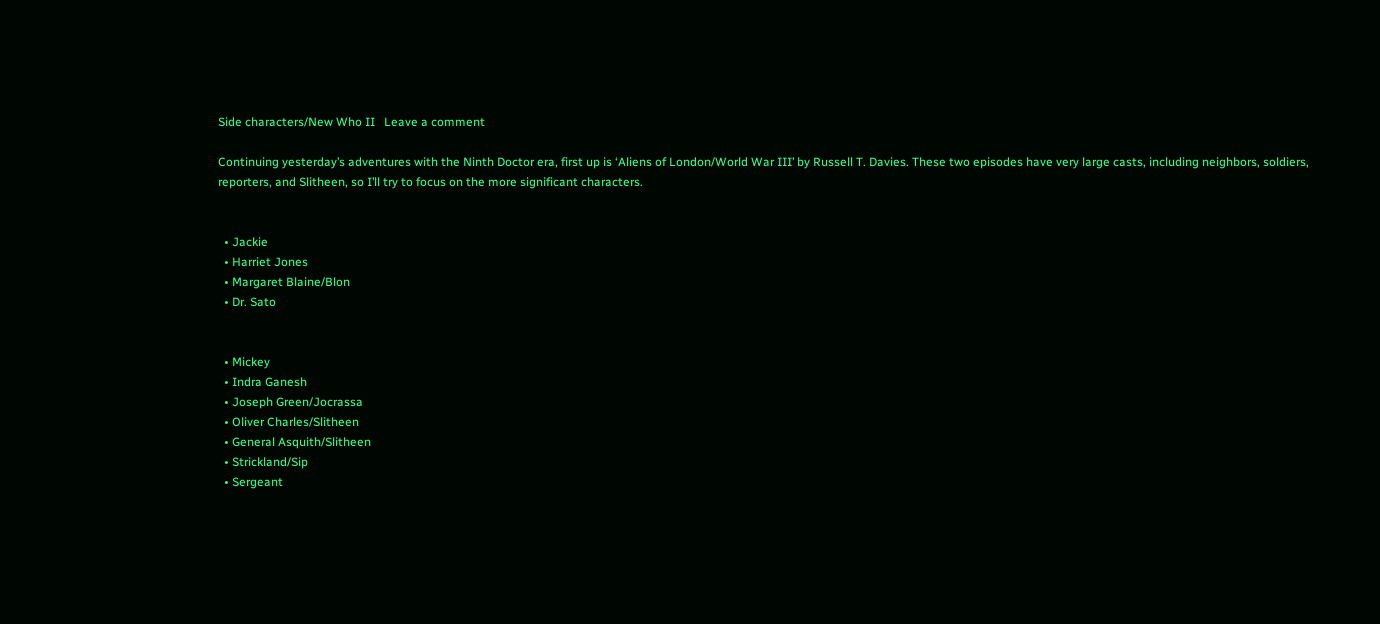Side characters/New Who II   Leave a comment

Continuing yesterday’s adventures with the Ninth Doctor era, first up is ‘Aliens of London/World War III’ by Russell T. Davies. These two episodes have very large casts, including neighbors, soldiers, reporters, and Slitheen, so I’ll try to focus on the more significant characters.


  • Jackie
  • Harriet Jones
  • Margaret Blaine/Blon
  • Dr. Sato


  • Mickey
  • Indra Ganesh
  • Joseph Green/Jocrassa
  • Oliver Charles/Slitheen
  • General Asquith/Slitheen
  • Strickland/Sip
  • Sergeant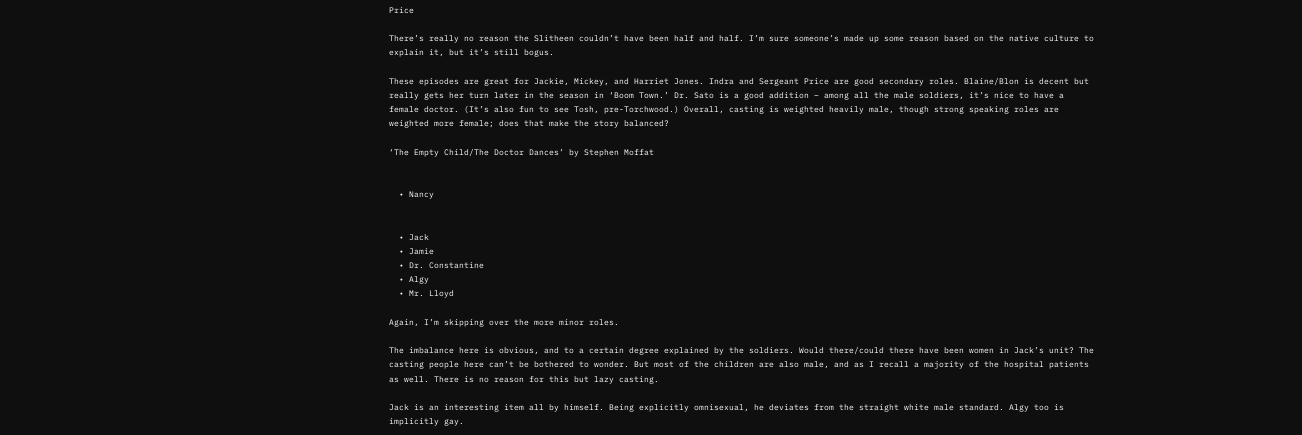Price

There’s really no reason the Slitheen couldn’t have been half and half. I’m sure someone’s made up some reason based on the native culture to explain it, but it’s still bogus.

These episodes are great for Jackie, Mickey, and Harriet Jones. Indra and Sergeant Price are good secondary roles. Blaine/Blon is decent but really gets her turn later in the season in ‘Boom Town.’ Dr. Sato is a good addition – among all the male soldiers, it’s nice to have a female doctor. (It’s also fun to see Tosh, pre-Torchwood.) Overall, casting is weighted heavily male, though strong speaking roles are weighted more female; does that make the story balanced?

‘The Empty Child/The Doctor Dances’ by Stephen Moffat


  • Nancy


  • Jack
  • Jamie
  • Dr. Constantine
  • Algy
  • Mr. Lloyd

Again, I’m skipping over the more minor roles.

The imbalance here is obvious, and to a certain degree explained by the soldiers. Would there/could there have been women in Jack’s unit? The casting people here can’t be bothered to wonder. But most of the children are also male, and as I recall a majority of the hospital patients as well. There is no reason for this but lazy casting.

Jack is an interesting item all by himself. Being explicitly omnisexual, he deviates from the straight white male standard. Algy too is implicitly gay.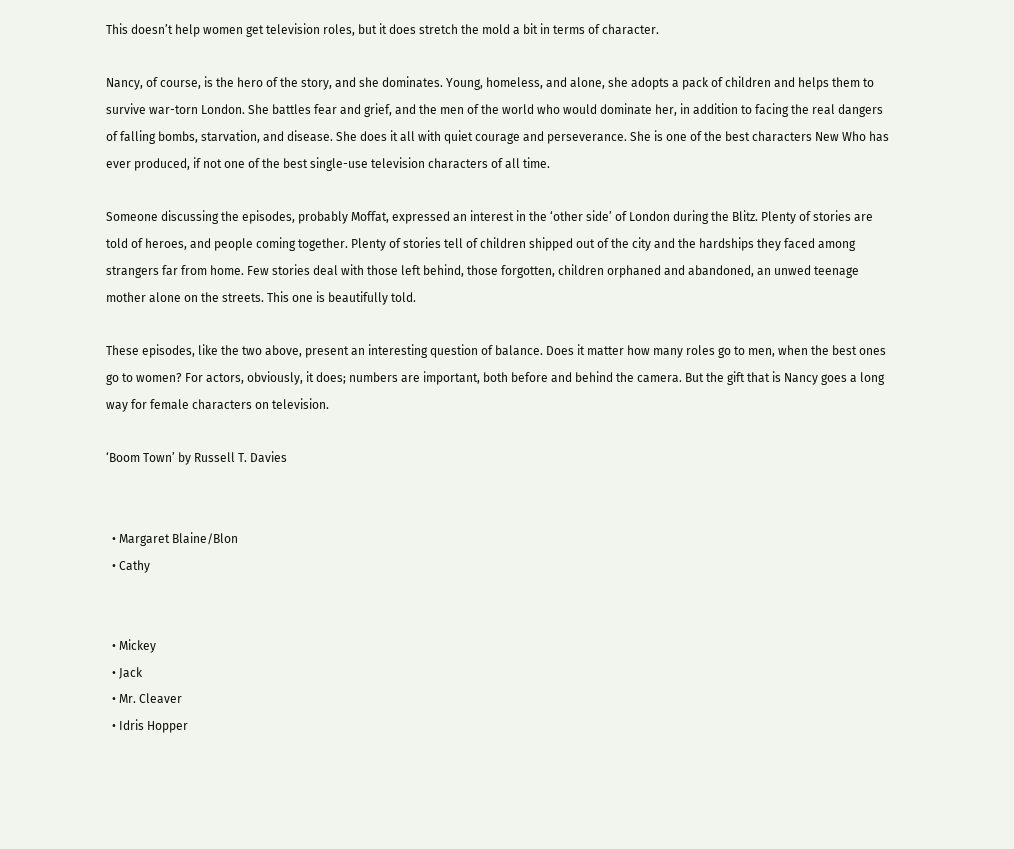This doesn’t help women get television roles, but it does stretch the mold a bit in terms of character.

Nancy, of course, is the hero of the story, and she dominates. Young, homeless, and alone, she adopts a pack of children and helps them to survive war-torn London. She battles fear and grief, and the men of the world who would dominate her, in addition to facing the real dangers of falling bombs, starvation, and disease. She does it all with quiet courage and perseverance. She is one of the best characters New Who has ever produced, if not one of the best single-use television characters of all time.

Someone discussing the episodes, probably Moffat, expressed an interest in the ‘other side’ of London during the Blitz. Plenty of stories are told of heroes, and people coming together. Plenty of stories tell of children shipped out of the city and the hardships they faced among strangers far from home. Few stories deal with those left behind, those forgotten, children orphaned and abandoned, an unwed teenage mother alone on the streets. This one is beautifully told.

These episodes, like the two above, present an interesting question of balance. Does it matter how many roles go to men, when the best ones go to women? For actors, obviously, it does; numbers are important, both before and behind the camera. But the gift that is Nancy goes a long way for female characters on television.

‘Boom Town’ by Russell T. Davies


  • Margaret Blaine/Blon
  • Cathy


  • Mickey
  • Jack
  • Mr. Cleaver
  • Idris Hopper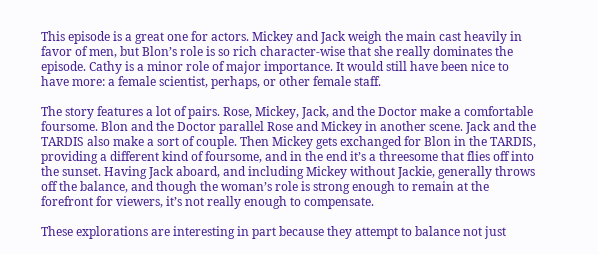This episode is a great one for actors. Mickey and Jack weigh the main cast heavily in favor of men, but Blon’s role is so rich character-wise that she really dominates the episode. Cathy is a minor role of major importance. It would still have been nice to have more: a female scientist, perhaps, or other female staff.

The story features a lot of pairs. Rose, Mickey, Jack, and the Doctor make a comfortable foursome. Blon and the Doctor parallel Rose and Mickey in another scene. Jack and the TARDIS also make a sort of couple. Then Mickey gets exchanged for Blon in the TARDIS, providing a different kind of foursome, and in the end it’s a threesome that flies off into the sunset. Having Jack aboard, and including Mickey without Jackie, generally throws off the balance, and though the woman’s role is strong enough to remain at the forefront for viewers, it’s not really enough to compensate.

These explorations are interesting in part because they attempt to balance not just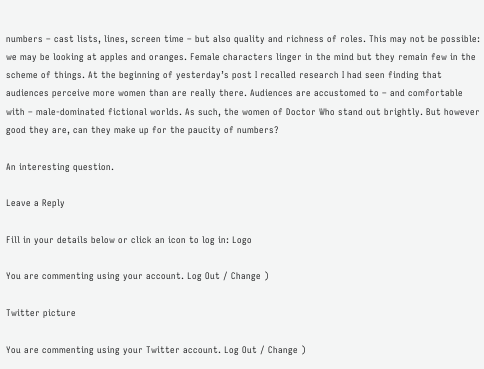numbers – cast lists, lines, screen time – but also quality and richness of roles. This may not be possible: we may be looking at apples and oranges. Female characters linger in the mind but they remain few in the scheme of things. At the beginning of yesterday’s post I recalled research I had seen finding that audiences perceive more women than are really there. Audiences are accustomed to – and comfortable with – male-dominated fictional worlds. As such, the women of Doctor Who stand out brightly. But however good they are, can they make up for the paucity of numbers?

An interesting question.

Leave a Reply

Fill in your details below or click an icon to log in: Logo

You are commenting using your account. Log Out / Change )

Twitter picture

You are commenting using your Twitter account. Log Out / Change )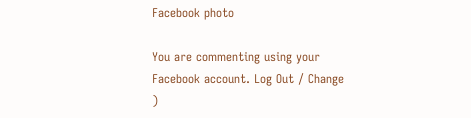Facebook photo

You are commenting using your Facebook account. Log Out / Change )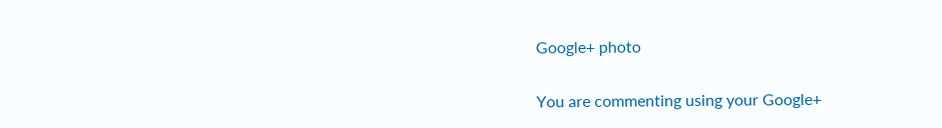Google+ photo

You are commenting using your Google+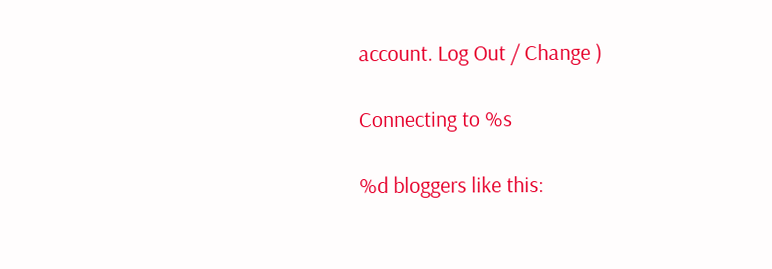account. Log Out / Change )

Connecting to %s

%d bloggers like this: